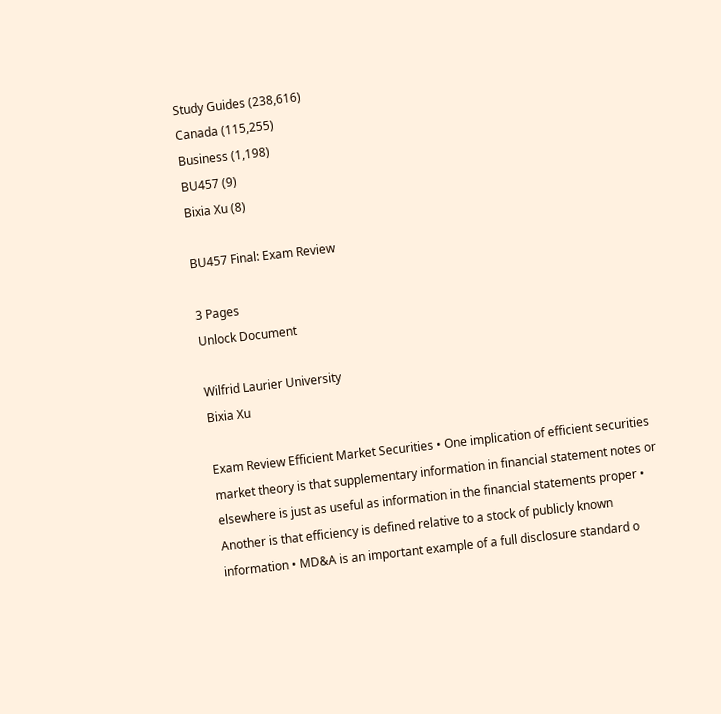Study Guides (238,616)
Canada (115,255)
Business (1,198)
BU457 (9)
Bixia Xu (8)

BU457 Final: Exam Review

3 Pages
Unlock Document

Wilfrid Laurier University
Bixia Xu

Exam Review Efficient Market Securities • One implication of efficient securities market theory is that supplementary information in financial statement notes or elsewhere is just as useful as information in the financial statements proper • Another is that efficiency is defined relative to a stock of publicly known information • MD&A is an important example of a full disclosure standard o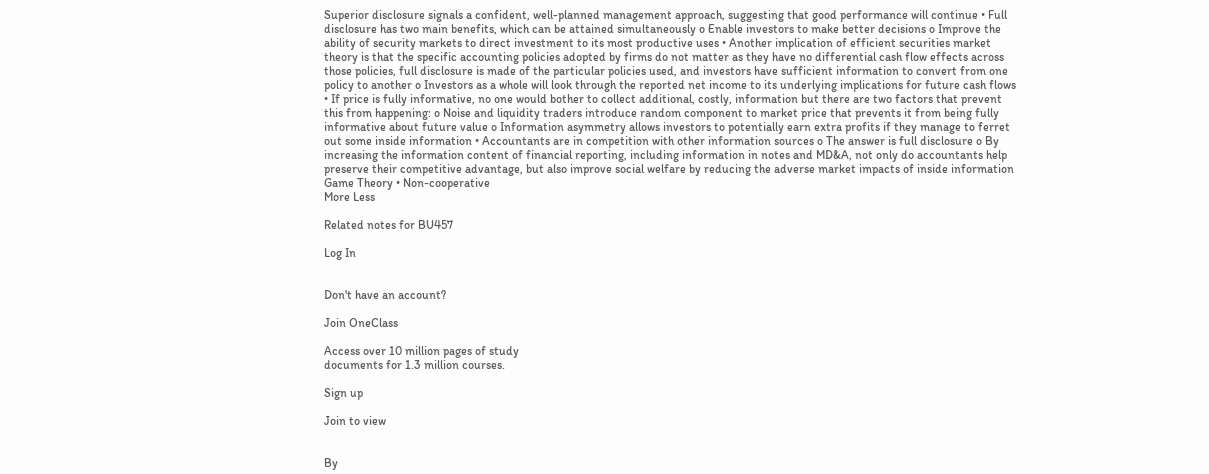Superior disclosure signals a confident, well-planned management approach, suggesting that good performance will continue • Full disclosure has two main benefits, which can be attained simultaneously o Enable investors to make better decisions o Improve the ability of security markets to direct investment to its most productive uses • Another implication of efficient securities market theory is that the specific accounting policies adopted by firms do not matter as they have no differential cash flow effects across those policies, full disclosure is made of the particular policies used, and investors have sufficient information to convert from one policy to another o Investors as a whole will look through the reported net income to its underlying implications for future cash flows • If price is fully informative, no one would bother to collect additional, costly, information but there are two factors that prevent this from happening: o Noise and liquidity traders introduce random component to market price that prevents it from being fully informative about future value o Information asymmetry allows investors to potentially earn extra profits if they manage to ferret out some inside information • Accountants are in competition with other information sources o The answer is full disclosure o By increasing the information content of financial reporting, including information in notes and MD&A, not only do accountants help preserve their competitive advantage, but also improve social welfare by reducing the adverse market impacts of inside information Game Theory • Non-cooperative
More Less

Related notes for BU457

Log In


Don't have an account?

Join OneClass

Access over 10 million pages of study
documents for 1.3 million courses.

Sign up

Join to view


By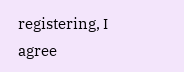registering, I agree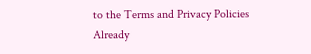to the Terms and Privacy Policies
Already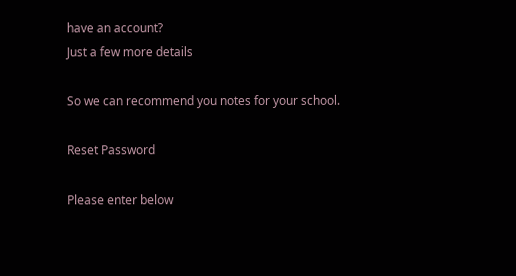have an account?
Just a few more details

So we can recommend you notes for your school.

Reset Password

Please enter below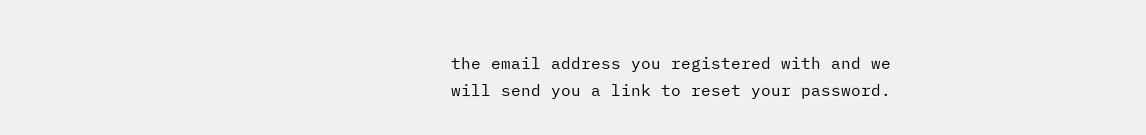the email address you registered with and we will send you a link to reset your password.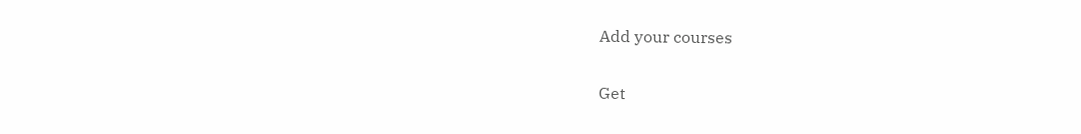Add your courses

Get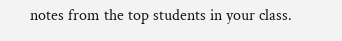notes from the top students in your class.